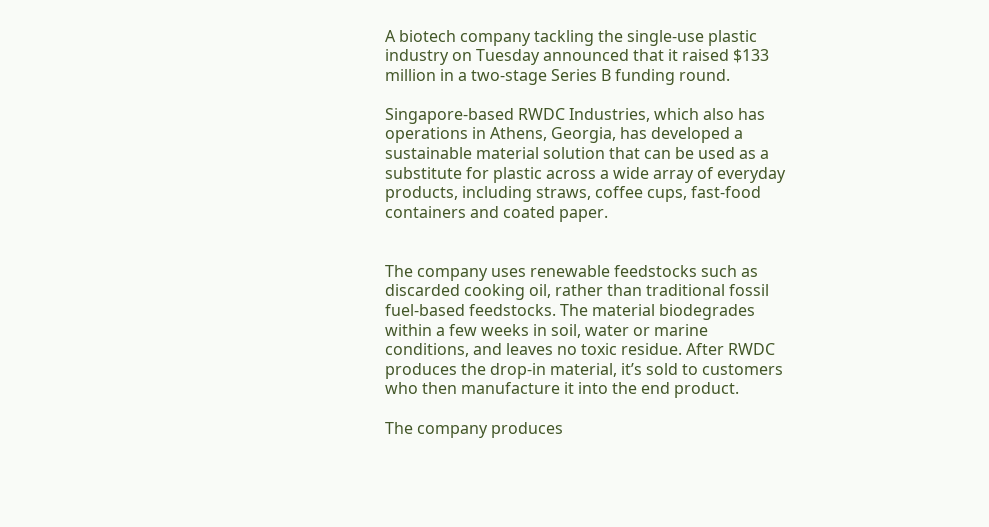A biotech company tackling the single-use plastic industry on Tuesday announced that it raised $133 million in a two-stage Series B funding round.

Singapore-based RWDC Industries, which also has operations in Athens, Georgia, has developed a sustainable material solution that can be used as a substitute for plastic across a wide array of everyday products, including straws, coffee cups, fast-food containers and coated paper.


The company uses renewable feedstocks such as discarded cooking oil, rather than traditional fossil fuel-based feedstocks. The material biodegrades within a few weeks in soil, water or marine conditions, and leaves no toxic residue. After RWDC produces the drop-in material, it’s sold to customers who then manufacture it into the end product.

The company produces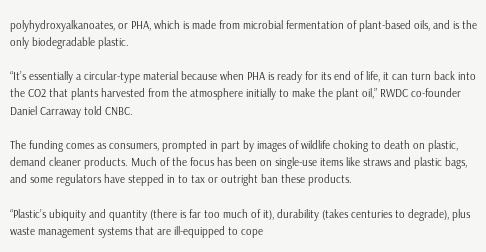polyhydroxyalkanoates, or PHA, which is made from microbial fermentation of plant-based oils, and is the only biodegradable plastic.

“It’s essentially a circular-type material because when PHA is ready for its end of life, it can turn back into the CO2 that plants harvested from the atmosphere initially to make the plant oil,” RWDC co-founder Daniel Carraway told CNBC.

The funding comes as consumers, prompted in part by images of wildlife choking to death on plastic, demand cleaner products. Much of the focus has been on single-use items like straws and plastic bags, and some regulators have stepped in to tax or outright ban these products.

“Plastic’s ubiquity and quantity (there is far too much of it), durability (takes centuries to degrade), plus waste management systems that are ill-equipped to cope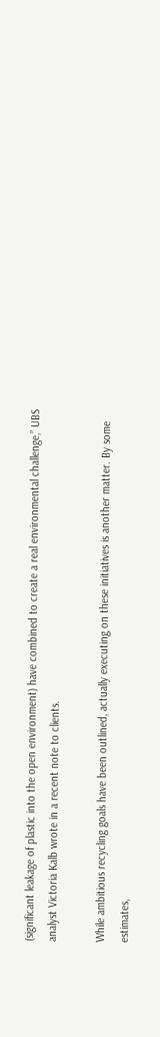(significant leakage of plastic into the open environment) have combined to create a real environmental challenge,” UBS analyst Victoria Kalb wrote in a recent note to clients.

While ambitious recycling goals have been outlined, actually executing on these initiatives is another matter. By some estimates,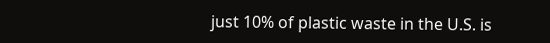just 10% of plastic waste in the U.S. is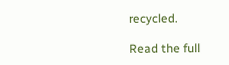recycled.

Read the full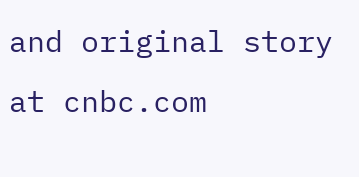and original story at cnbc.com